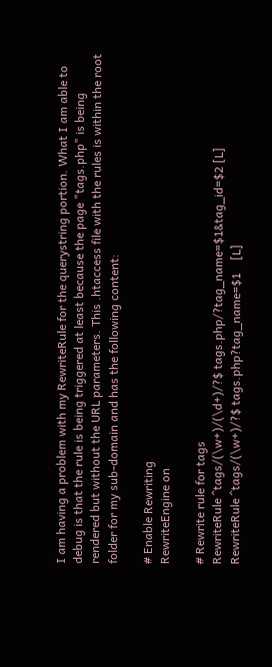I am having a problem with my RewriteRule for the querystring portion. What I am able to debug is that the rule is being triggered at least because the page "tags.php" is being rendered but without the URL parameters. This .htaccess file with the rules is within the root folder for my sub-domain and has the following content:

# Enable Rewriting
RewriteEngine on

# Rewrite rule for tags
RewriteRule ^tags/(\w+)/(\d+)/?$ tags.php/?tag_name=$1&tag_id=$2 [L]
RewriteRule ^tags/(\w+)/?$ tags.php?tag_name=$1    [L]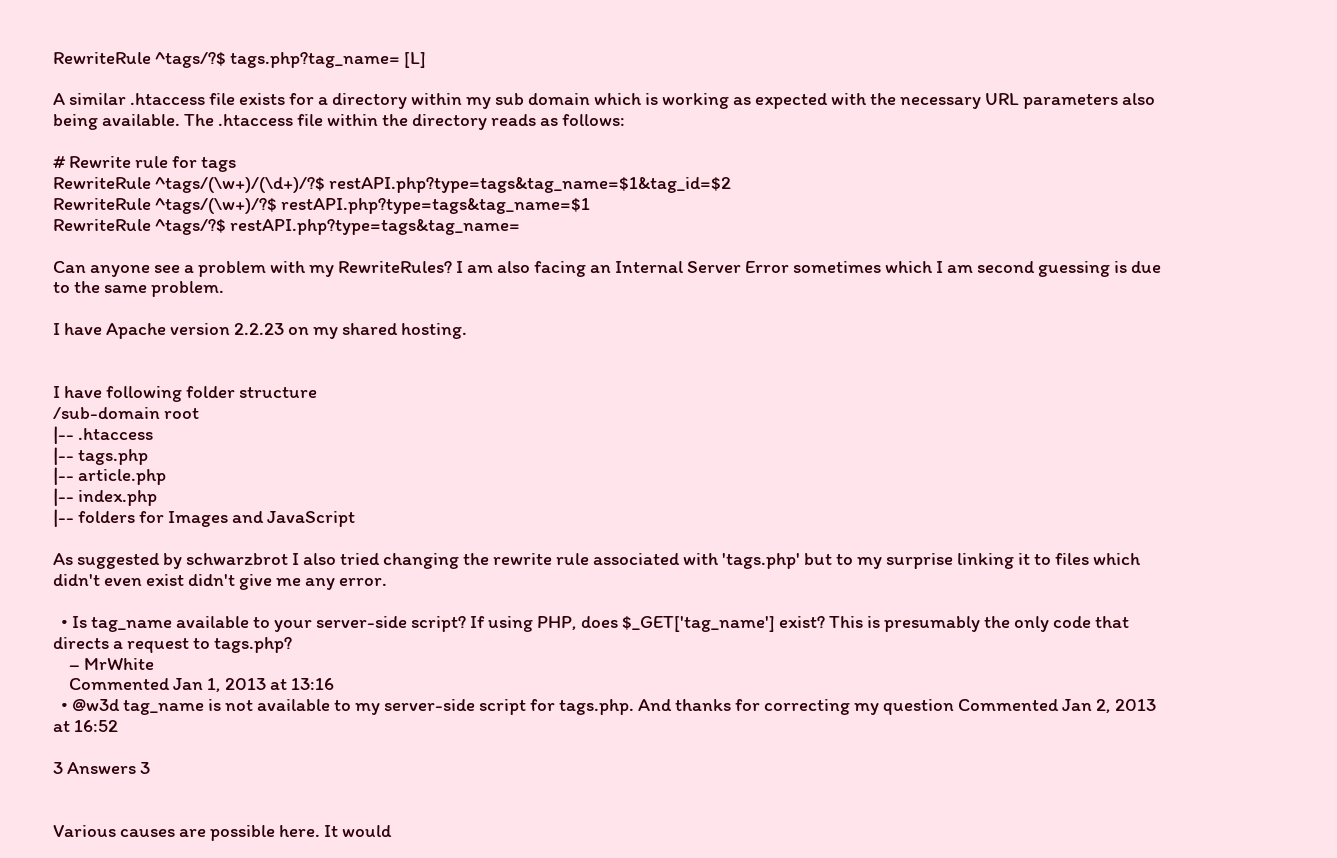RewriteRule ^tags/?$ tags.php?tag_name= [L]

A similar .htaccess file exists for a directory within my sub domain which is working as expected with the necessary URL parameters also being available. The .htaccess file within the directory reads as follows:

# Rewrite rule for tags
RewriteRule ^tags/(\w+)/(\d+)/?$ restAPI.php?type=tags&tag_name=$1&tag_id=$2
RewriteRule ^tags/(\w+)/?$ restAPI.php?type=tags&tag_name=$1
RewriteRule ^tags/?$ restAPI.php?type=tags&tag_name=

Can anyone see a problem with my RewriteRules? I am also facing an Internal Server Error sometimes which I am second guessing is due to the same problem.

I have Apache version 2.2.23 on my shared hosting.


I have following folder structure
/sub-domain root
|-- .htaccess
|-- tags.php
|-- article.php
|-- index.php
|-- folders for Images and JavaScript

As suggested by schwarzbrot I also tried changing the rewrite rule associated with 'tags.php' but to my surprise linking it to files which didn't even exist didn't give me any error.

  • Is tag_name available to your server-side script? If using PHP, does $_GET['tag_name'] exist? This is presumably the only code that directs a request to tags.php?
    – MrWhite
    Commented Jan 1, 2013 at 13:16
  • @w3d tag_name is not available to my server-side script for tags.php. And thanks for correcting my question Commented Jan 2, 2013 at 16:52

3 Answers 3


Various causes are possible here. It would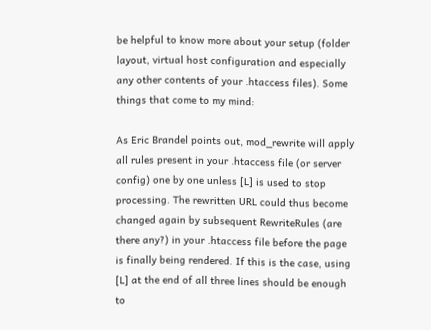be helpful to know more about your setup (folder layout, virtual host configuration and especially any other contents of your .htaccess files). Some things that come to my mind:

As Eric Brandel points out, mod_rewrite will apply all rules present in your .htaccess file (or server config) one by one unless [L] is used to stop processing. The rewritten URL could thus become changed again by subsequent RewriteRules (are there any?) in your .htaccess file before the page is finally being rendered. If this is the case, using [L] at the end of all three lines should be enough to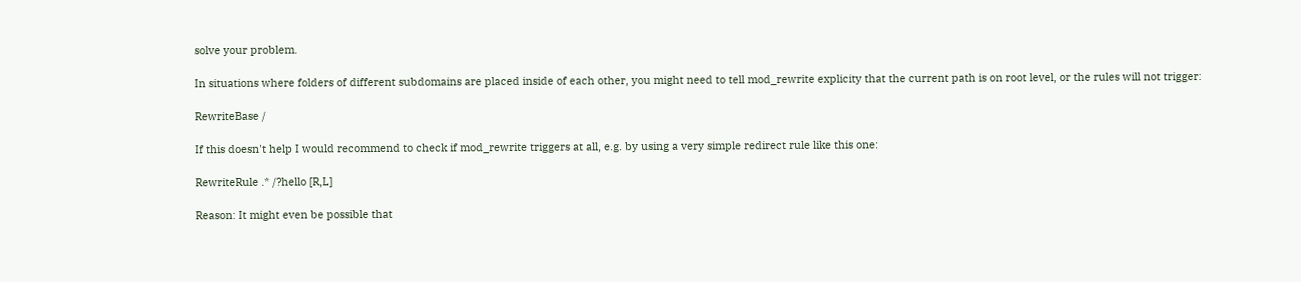solve your problem.

In situations where folders of different subdomains are placed inside of each other, you might need to tell mod_rewrite explicity that the current path is on root level, or the rules will not trigger:

RewriteBase /

If this doesn't help I would recommend to check if mod_rewrite triggers at all, e.g. by using a very simple redirect rule like this one:

RewriteRule .* /?hello [R,L]

Reason: It might even be possible that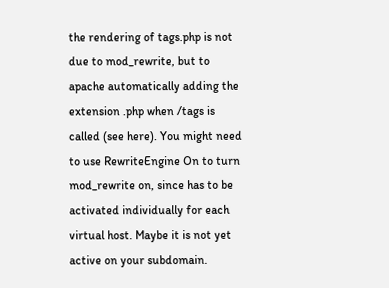the rendering of tags.php is not due to mod_rewrite, but to apache automatically adding the extension .php when /tags is called (see here). You might need to use RewriteEngine On to turn mod_rewrite on, since has to be activated individually for each virtual host. Maybe it is not yet active on your subdomain.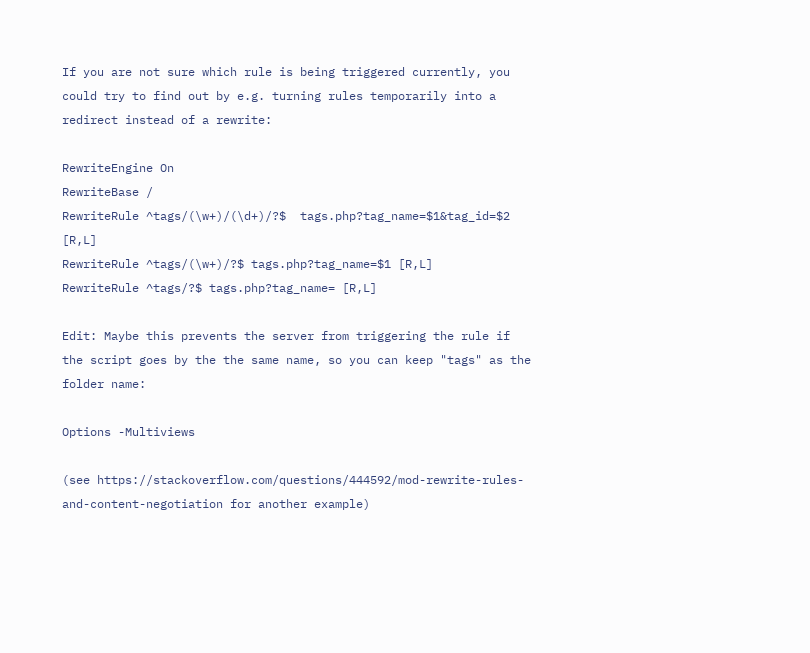If you are not sure which rule is being triggered currently, you could try to find out by e.g. turning rules temporarily into a redirect instead of a rewrite:

RewriteEngine On
RewriteBase /
RewriteRule ^tags/(\w+)/(\d+)/?$  tags.php?tag_name=$1&tag_id=$2 [R,L]
RewriteRule ^tags/(\w+)/?$ tags.php?tag_name=$1 [R,L]
RewriteRule ^tags/?$ tags.php?tag_name= [R,L]

Edit: Maybe this prevents the server from triggering the rule if the script goes by the the same name, so you can keep "tags" as the folder name:

Options -Multiviews

(see https://stackoverflow.com/questions/444592/mod-rewrite-rules-and-content-negotiation for another example)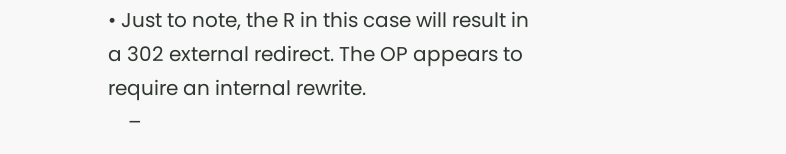• Just to note, the R in this case will result in a 302 external redirect. The OP appears to require an internal rewrite.
    –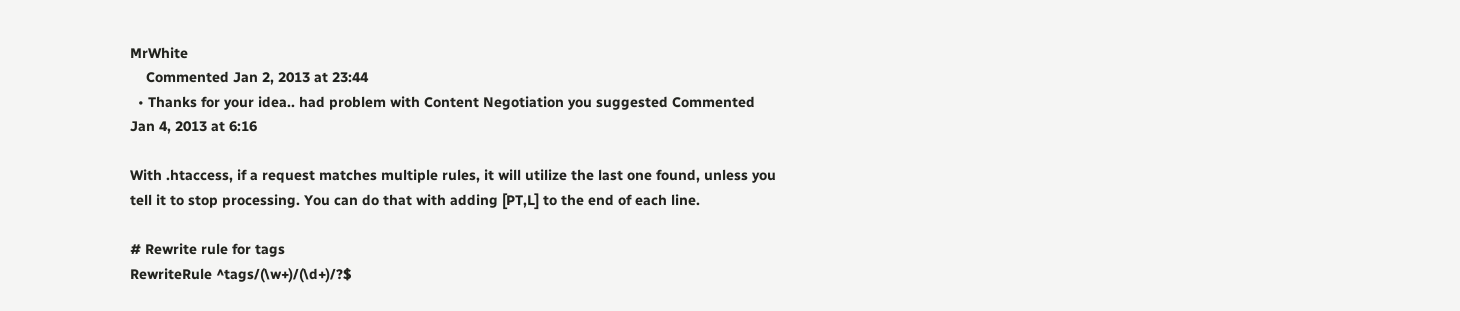MrWhite
    Commented Jan 2, 2013 at 23:44
  • Thanks for your idea.. had problem with Content Negotiation you suggested Commented Jan 4, 2013 at 6:16

With .htaccess, if a request matches multiple rules, it will utilize the last one found, unless you tell it to stop processing. You can do that with adding [PT,L] to the end of each line.

# Rewrite rule for tags
RewriteRule ^tags/(\w+)/(\d+)/?$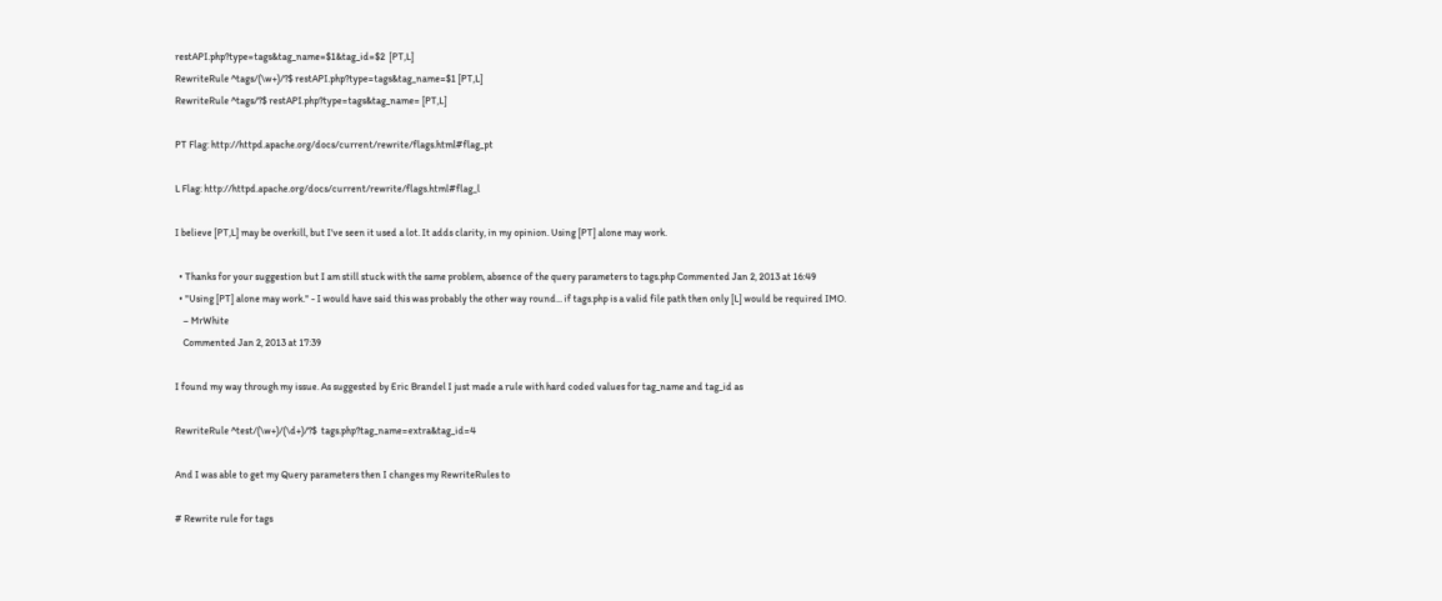restAPI.php?type=tags&tag_name=$1&tag_id=$2  [PT,L]
RewriteRule ^tags/(\w+)/?$ restAPI.php?type=tags&tag_name=$1 [PT,L]
RewriteRule ^tags/?$ restAPI.php?type=tags&tag_name= [PT,L]

PT Flag: http://httpd.apache.org/docs/current/rewrite/flags.html#flag_pt

L Flag: http://httpd.apache.org/docs/current/rewrite/flags.html#flag_l

I believe [PT,L] may be overkill, but I've seen it used a lot. It adds clarity, in my opinion. Using [PT] alone may work.

  • Thanks for your suggestion but I am still stuck with the same problem, absence of the query parameters to tags.php Commented Jan 2, 2013 at 16:49
  • "Using [PT] alone may work." - I would have said this was probably the other way round... if tags.php is a valid file path then only [L] would be required IMO.
    – MrWhite
    Commented Jan 2, 2013 at 17:39

I found my way through my issue. As suggested by Eric Brandel I just made a rule with hard coded values for tag_name and tag_id as

RewriteRule ^test/(\w+)/(\d+)/?$  tags.php?tag_name=extra&tag_id=4

And I was able to get my Query parameters then I changes my RewriteRules to

# Rewrite rule for tags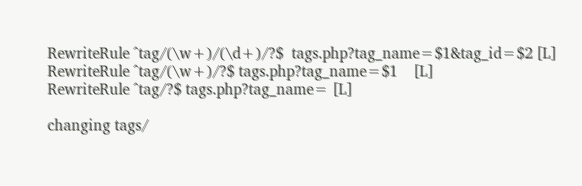RewriteRule ^tag/(\w+)/(\d+)/?$  tags.php?tag_name=$1&tag_id=$2 [L]
RewriteRule ^tag/(\w+)/?$ tags.php?tag_name=$1    [L]
RewriteRule ^tag/?$ tags.php?tag_name= [L]

changing tags/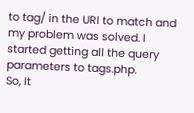to tag/ in the URI to match and my problem was solved. I started getting all the query parameters to tags.php.
So, It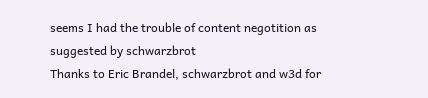seems I had the trouble of content negotition as suggested by schwarzbrot
Thanks to Eric Brandel, schwarzbrot and w3d for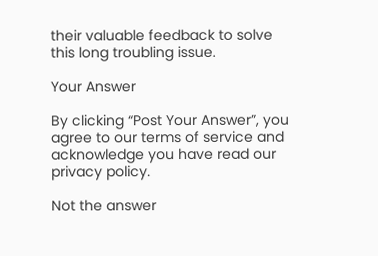their valuable feedback to solve this long troubling issue.

Your Answer

By clicking “Post Your Answer”, you agree to our terms of service and acknowledge you have read our privacy policy.

Not the answer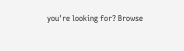you're looking for? Browse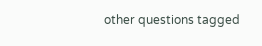other questions tagged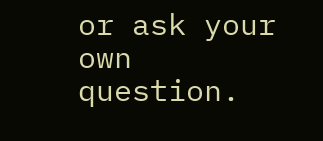or ask your own question.